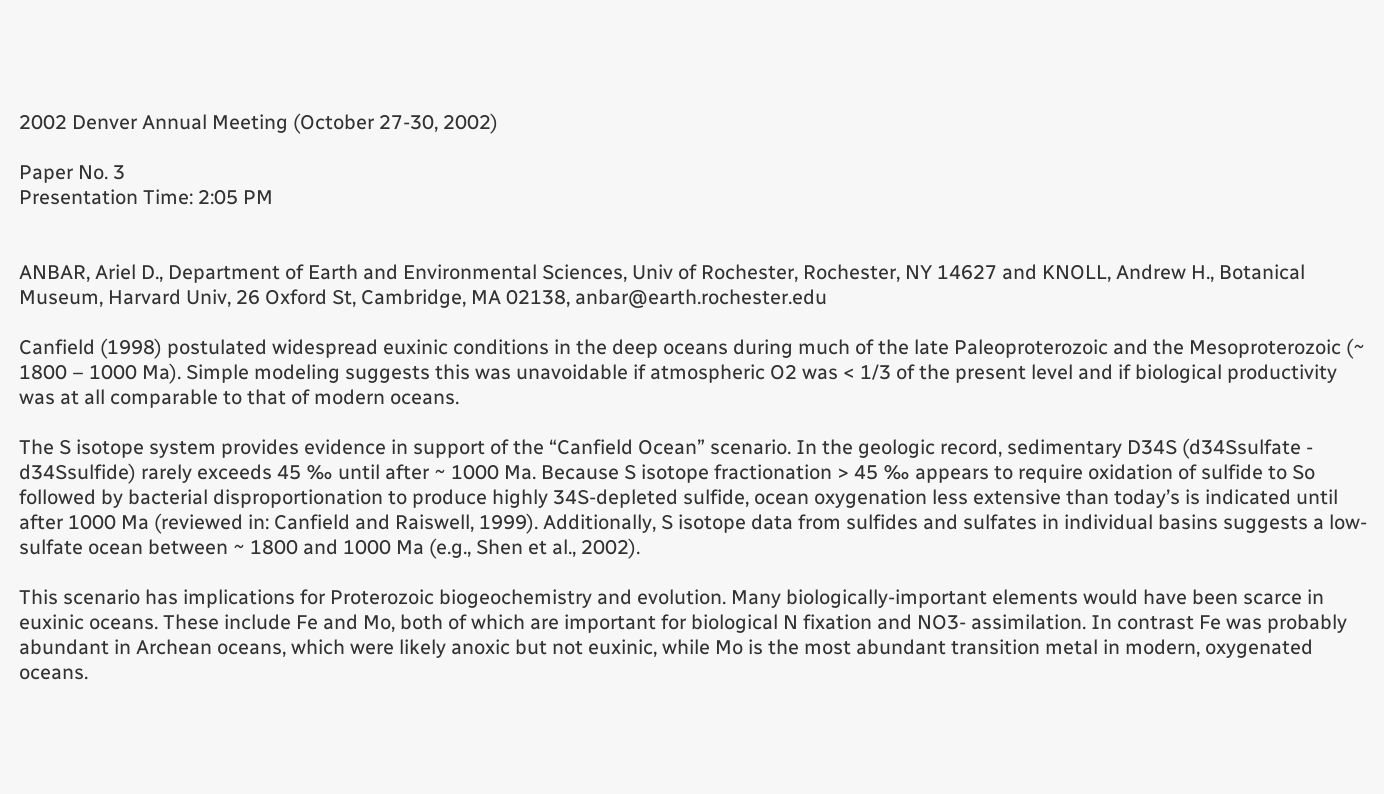2002 Denver Annual Meeting (October 27-30, 2002)

Paper No. 3
Presentation Time: 2:05 PM


ANBAR, Ariel D., Department of Earth and Environmental Sciences, Univ of Rochester, Rochester, NY 14627 and KNOLL, Andrew H., Botanical Museum, Harvard Univ, 26 Oxford St, Cambridge, MA 02138, anbar@earth.rochester.edu

Canfield (1998) postulated widespread euxinic conditions in the deep oceans during much of the late Paleoproterozoic and the Mesoproterozoic (~ 1800 – 1000 Ma). Simple modeling suggests this was unavoidable if atmospheric O2 was < 1/3 of the present level and if biological productivity was at all comparable to that of modern oceans.

The S isotope system provides evidence in support of the “Canfield Ocean” scenario. In the geologic record, sedimentary D34S (d34Ssulfate - d34Ssulfide) rarely exceeds 45 ‰ until after ~ 1000 Ma. Because S isotope fractionation > 45 ‰ appears to require oxidation of sulfide to So followed by bacterial disproportionation to produce highly 34S-depleted sulfide, ocean oxygenation less extensive than today’s is indicated until after 1000 Ma (reviewed in: Canfield and Raiswell, 1999). Additionally, S isotope data from sulfides and sulfates in individual basins suggests a low-sulfate ocean between ~ 1800 and 1000 Ma (e.g., Shen et al., 2002).

This scenario has implications for Proterozoic biogeochemistry and evolution. Many biologically-important elements would have been scarce in euxinic oceans. These include Fe and Mo, both of which are important for biological N fixation and NO3- assimilation. In contrast Fe was probably abundant in Archean oceans, which were likely anoxic but not euxinic, while Mo is the most abundant transition metal in modern, oxygenated oceans.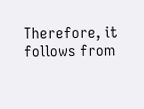Therefore, it follows from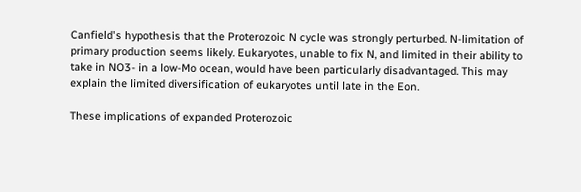Canfield's hypothesis that the Proterozoic N cycle was strongly perturbed. N-limitation of primary production seems likely. Eukaryotes, unable to fix N, and limited in their ability to take in NO3- in a low-Mo ocean, would have been particularly disadvantaged. This may explain the limited diversification of eukaryotes until late in the Eon.

These implications of expanded Proterozoic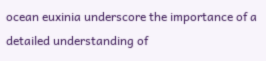ocean euxinia underscore the importance of a detailed understanding of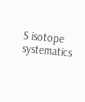S isotope systematics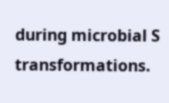during microbial S transformations.